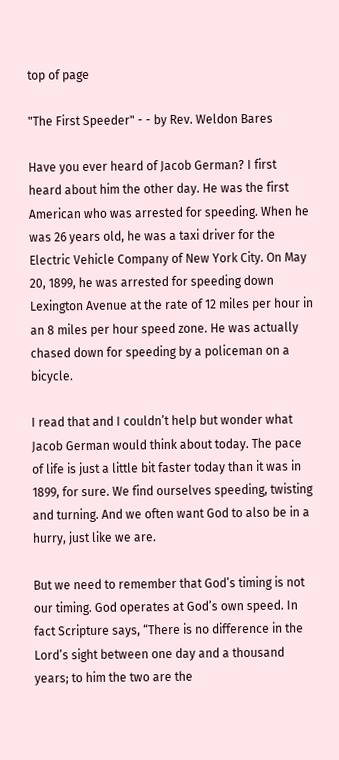top of page

"The First Speeder" - - by Rev. Weldon Bares

Have you ever heard of Jacob German? I first heard about him the other day. He was the first American who was arrested for speeding. When he was 26 years old, he was a taxi driver for the Electric Vehicle Company of New York City. On May 20, 1899, he was arrested for speeding down Lexington Avenue at the rate of 12 miles per hour in an 8 miles per hour speed zone. He was actually chased down for speeding by a policeman on a bicycle.

I read that and I couldn’t help but wonder what Jacob German would think about today. The pace of life is just a little bit faster today than it was in 1899, for sure. We find ourselves speeding, twisting and turning. And we often want God to also be in a hurry, just like we are.

But we need to remember that God’s timing is not our timing. God operates at God’s own speed. In fact Scripture says, “There is no difference in the Lord’s sight between one day and a thousand years; to him the two are the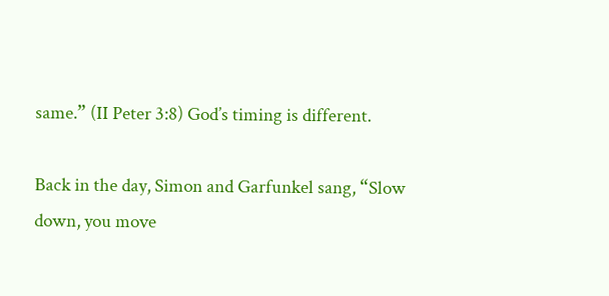same.” (II Peter 3:8) God’s timing is different.

Back in the day, Simon and Garfunkel sang, “Slow down, you move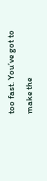too fast. You’ve got to make the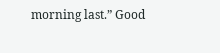morning last.” Good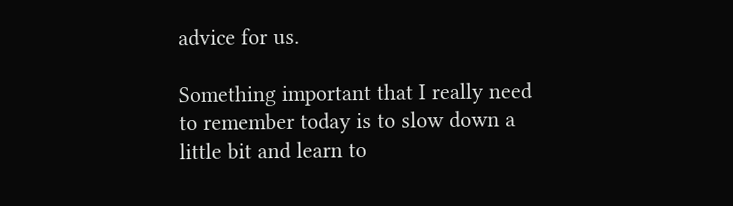advice for us.

Something important that I really need to remember today is to slow down a little bit and learn to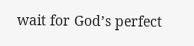wait for God’s perfect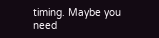timing. Maybe you need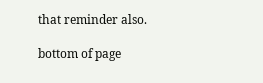that reminder also.

bottom of page